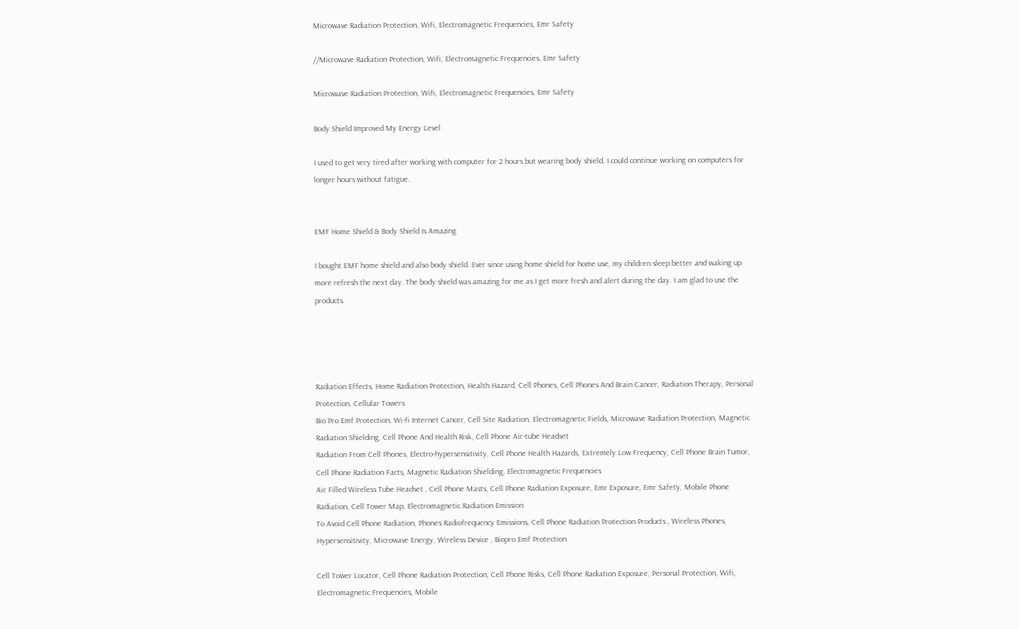Microwave Radiation Protection, Wifi, Electromagnetic Frequencies, Emr Safety

//Microwave Radiation Protection, Wifi, Electromagnetic Frequencies, Emr Safety

Microwave Radiation Protection, Wifi, Electromagnetic Frequencies, Emr Safety

Body Shield Improved My Energy Level

I used to get very tired after working with computer for 2 hours but wearing body shield, I could continue working on computers for longer hours without fatigue.


EMF Home Shield & Body Shield Is Amazing

I bought EMF home shield and also body shield. Ever since using home shield for home use, my children sleep better and waking up more refresh the next day. The body shield was amazing for me as I get more fresh and alert during the day. I am glad to use the products.




Radiation Effects, Home Radiation Protection, Health Hazard, Cell Phones, Cell Phones And Brain Cancer, Radiation Therapy, Personal Protection, Cellular Towers
Bio Pro Emf Protection, Wi-fi Internet Cancer, Cell Site Radiation, Electromagnetic Fields, Microwave Radiation Protection, Magnetic Radiation Shielding, Cell Phone And Health Risk, Cell Phone Air-tube Headset
Radiation From Cell Phones, Electro-hypersensitivity, Cell Phone Health Hazards, Extremely Low Frequency, Cell Phone Brain Tumor, Cell Phone Radiation Facts, Magnetic Radiation Shielding, Electromagnetic Frequencies
Air Filled Wireless Tube Headset , Cell Phone Masts, Cell Phone Radiation Exposure, Emr Exposure, Emr Safety, Mobile Phone Radiation, Cell Tower Map, Electromagnetic Radiation Emission
To Avoid Cell Phone Radiation, Phones Radiofrequency Emissions, Cell Phone Radiation Protection Products , Wireless Phones, Hypersensitivity, Microwave Energy, Wireless Device , Biopro Emf Protection

Cell Tower Locator, Cell Phone Radiation Protection, Cell Phone Risks, Cell Phone Radiation Exposure, Personal Protection, Wifi, Electromagnetic Frequencies, Mobile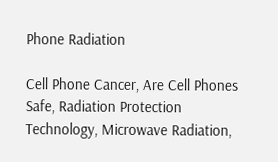Phone Radiation

Cell Phone Cancer, Are Cell Phones Safe, Radiation Protection Technology, Microwave Radiation,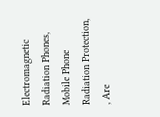Electromagnetic Radiation Phones, Mobile Phone Radiation Protection, , Are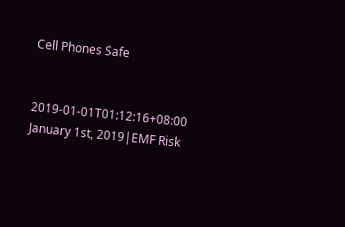Cell Phones Safe


2019-01-01T01:12:16+08:00 January 1st, 2019|EMF Risk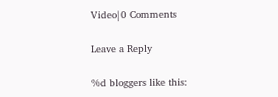Video|0 Comments

Leave a Reply

%d bloggers like this: